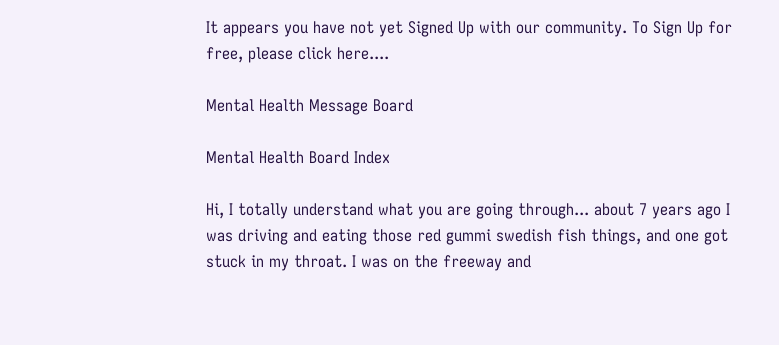It appears you have not yet Signed Up with our community. To Sign Up for free, please click here....

Mental Health Message Board

Mental Health Board Index

Hi, I totally understand what you are going through... about 7 years ago I was driving and eating those red gummi swedish fish things, and one got stuck in my throat. I was on the freeway and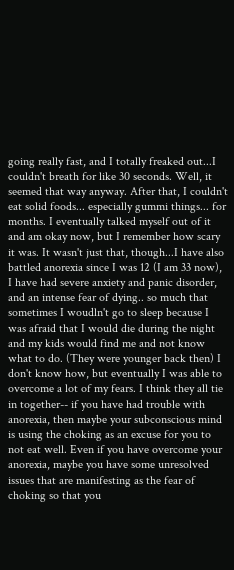going really fast, and I totally freaked out...I couldn't breath for like 30 seconds. Well, it seemed that way anyway. After that, I couldn't eat solid foods... especially gummi things... for months. I eventually talked myself out of it and am okay now, but I remember how scary it was. It wasn't just that, though...I have also battled anorexia since I was 12 (I am 33 now), I have had severe anxiety and panic disorder, and an intense fear of dying.. so much that sometimes I woudln't go to sleep because I was afraid that I would die during the night and my kids would find me and not know what to do. (They were younger back then) I don't know how, but eventually I was able to overcome a lot of my fears. I think they all tie in together-- if you have had trouble with anorexia, then maybe your subconscious mind is using the choking as an excuse for you to not eat well. Even if you have overcome your anorexia, maybe you have some unresolved issues that are manifesting as the fear of choking so that you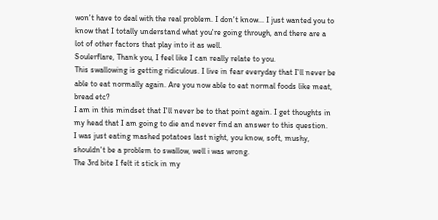won't have to deal with the real problem. I don't know... I just wanted you to know that I totally understand what you're going through, and there are a lot of other factors that play into it as well.
Soulerflare, Thank you, I feel like I can really relate to you.
This swallowing is getting ridiculous. I live in fear everyday that I'll never be able to eat normally again. Are you now able to eat normal foods like meat, bread etc?
I am in this mindset that I'll never be to that point again. I get thoughts in my head that I am going to die and never find an answer to this question.
I was just eating mashed potatoes last night, you know, soft, mushy, shouldn't be a problem to swallow, well i was wrong.
The 3rd bite I felt it stick in my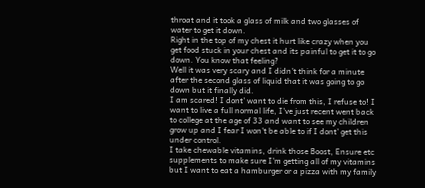throat and it took a glass of milk and two glasses of water to get it down.
Right in the top of my chest it hurt like crazy when you get food stuck in your chest and its painful to get it to go down. You know that feeling?
Well it was very scary and I didn't think for a minute after the second glass of liquid that it was going to go down but it finally did.
I am scared! I dont' want to die from this, I refuse to! I want to live a full normal life, I've just recent went back to college at the age of 33 and want to see my children grow up and I fear I won't be able to if I dont' get this under control.
I take chewable vitamins, drink those Boost, Ensure etc supplements to make sure I'm getting all of my vitamins but I want to eat a hamburger or a pizza with my family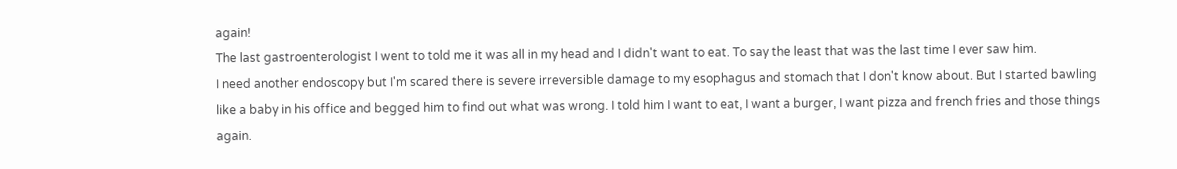again!
The last gastroenterologist I went to told me it was all in my head and I didn't want to eat. To say the least that was the last time I ever saw him.
I need another endoscopy but I'm scared there is severe irreversible damage to my esophagus and stomach that I don't know about. But I started bawling like a baby in his office and begged him to find out what was wrong. I told him I want to eat, I want a burger, I want pizza and french fries and those things again.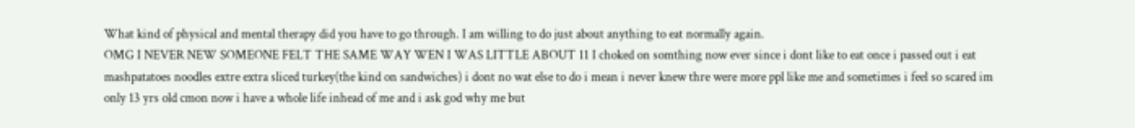What kind of physical and mental therapy did you have to go through. I am willing to do just about anything to eat normally again.
OMG I NEVER NEW SOMEONE FELT THE SAME WAY WEN I WAS LITTLE ABOUT 11 I choked on somthing now ever since i dont like to eat once i passed out i eat mashpatatoes noodles extre extra sliced turkey(the kind on sandwiches) i dont no wat else to do i mean i never knew thre were more ppl like me and sometimes i feel so scared im only 13 yrs old cmon now i have a whole life inhead of me and i ask god why me but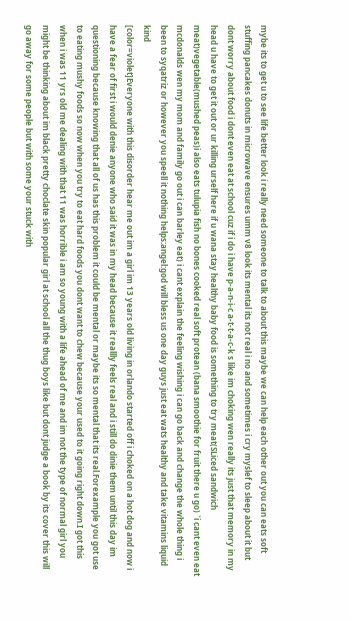mybe its to get u to see life better look i really need someone to talk to about this maybe we can help each other out you can eats soft stuffing pancakes donuts in microwave ensures umm v8 look its mental its not real i no and sometimes i cry myslef to sleep about it but dont worry about food i dont even eat at school cuz if i do i have p-a-n-i-c a-t-t-a-c-k s like im choking wen really its just that memory in my head u have to get it out or ur killing urself here if u wana stay healthy baby food is something to try meat(SLiced sandwich meat)vegetable(mushed peas)i also eats tulupia fish no bones cooked real soft protean (bana smoothie for fruit there u go) `i cant even eat mcdonalds wen my mom and family go out i can barley eat) i cant explain the feeling wishing i can go back and change the whole thing i been to syqatriz or however you speell it nothing helps:angel:god will bless us one day guys just eat wats healthy and take vitamins liquid kind
[color=violet]Everyone with this disorder hear me out im a girl im 13 years old living in orlando started off i choked on a hot dog and now i have a fear of first i would denie anyone who said it was in my head because it reallly feels real and i still do dinie them until this day im questioning because knowing that all of us has this problem it could be mental or maybe its so mental that its real.Forexample you got use to eating mushy foods so now when you try to eat hard foods you dont want to chew because your used to it going right down.I got this when i was 11 yrs old me dealing with that 11 was horrible i am so young with a life ahead of me and im not the type of normal girl you might be thinking about im black pretty choclate skin popular girl at school all the thug boys like but dont judge a book by its cover this will go away for some people but with some your stuck with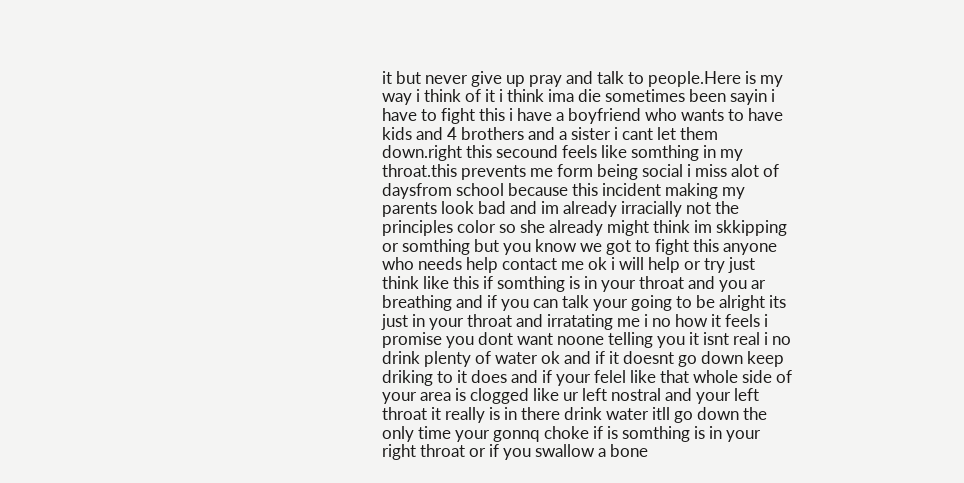it but never give up pray and talk to people.Here is my way i think of it i think ima die sometimes been sayin i have to fight this i have a boyfriend who wants to have kids and 4 brothers and a sister i cant let them down.right this secound feels like somthing in my throat.this prevents me form being social i miss alot of daysfrom school because this incident making my parents look bad and im already irracially not the principles color so she already might think im skkipping or somthing but you know we got to fight this anyone who needs help contact me ok i will help or try just think like this if somthing is in your throat and you ar breathing and if you can talk your going to be alright its just in your throat and irratating me i no how it feels i promise you dont want noone telling you it isnt real i no drink plenty of water ok and if it doesnt go down keep driking to it does and if your felel like that whole side of your area is clogged like ur left nostral and your left throat it really is in there drink water itll go down the only time your gonnq choke if is somthing is in your right throat or if you swallow a bone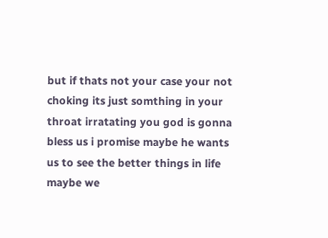but if thats not your case your not choking its just somthing in your throat irratating you god is gonna bless us i promise maybe he wants us to see the better things in life maybe we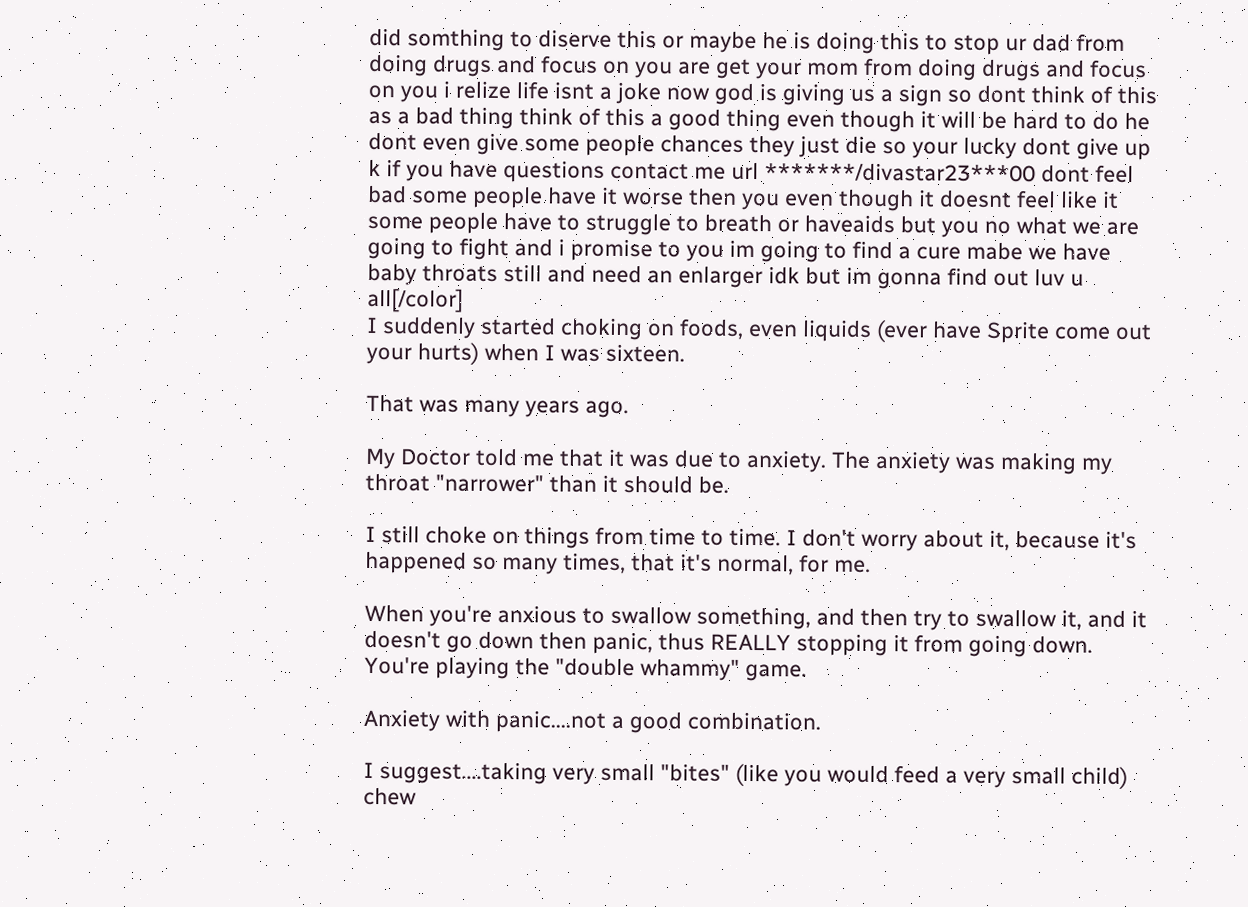did somthing to diserve this or maybe he is doing this to stop ur dad from doing drugs and focus on you are get your mom from doing drugs and focus on you i relize life isnt a joke now god is giving us a sign so dont think of this as a bad thing think of this a good thing even though it will be hard to do he dont even give some people chances they just die so your lucky dont give up k if you have questions contact me url *******/divastar23***00 dont feel bad some people have it worse then you even though it doesnt feel like it some people have to struggle to breath or haveaids but you no what we are going to fight and i promise to you im going to find a cure mabe we have baby throats still and need an enlarger idk but im gonna find out luv u all[/color]
I suddenly started choking on foods, even liquids (ever have Sprite come out your hurts) when I was sixteen.

That was many years ago.

My Doctor told me that it was due to anxiety. The anxiety was making my throat "narrower" than it should be.

I still choke on things from time to time. I don't worry about it, because it's happened so many times, that it's normal, for me.

When you're anxious to swallow something, and then try to swallow it, and it doesn't go down then panic, thus REALLY stopping it from going down. You're playing the "double whammy" game.

Anxiety with panic....not a good combination.

I suggest....taking very small "bites" (like you would feed a very small child) chew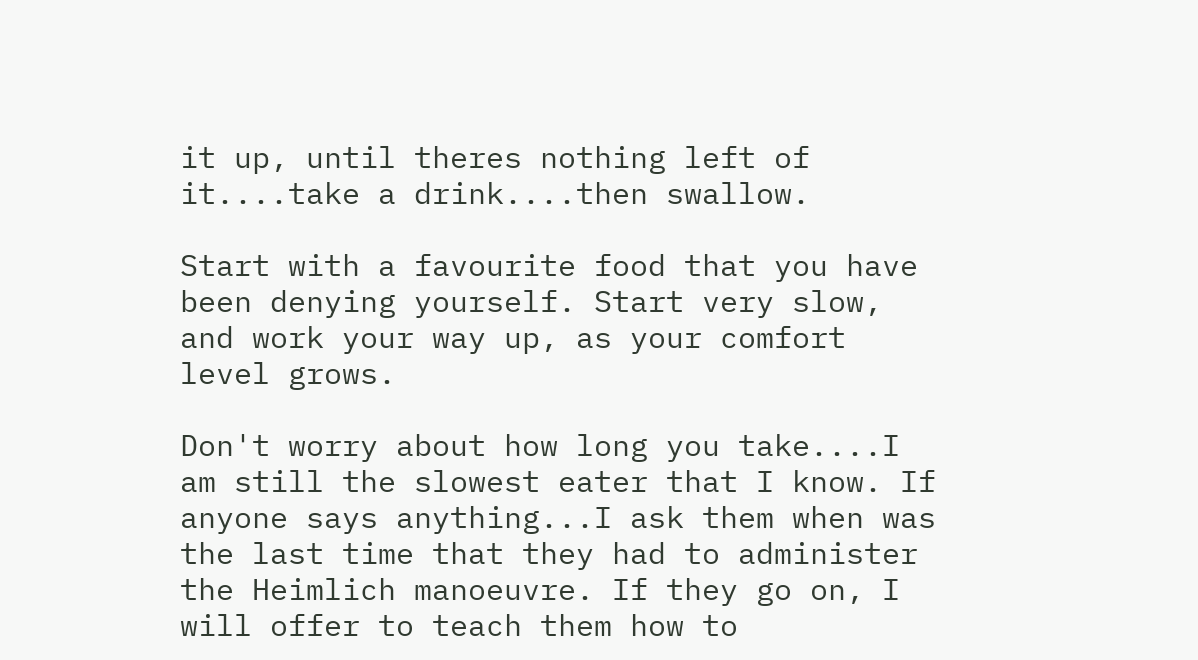it up, until theres nothing left of it....take a drink....then swallow.

Start with a favourite food that you have been denying yourself. Start very slow, and work your way up, as your comfort level grows.

Don't worry about how long you take....I am still the slowest eater that I know. If anyone says anything...I ask them when was the last time that they had to administer the Heimlich manoeuvre. If they go on, I will offer to teach them how to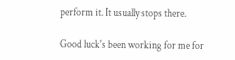perform it. It usually stops there.

Good luck's been working for me for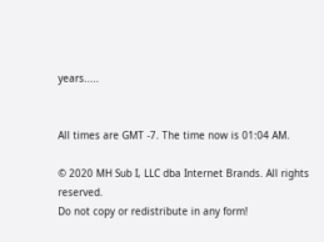years.....


All times are GMT -7. The time now is 01:04 AM.

© 2020 MH Sub I, LLC dba Internet Brands. All rights reserved.
Do not copy or redistribute in any form!